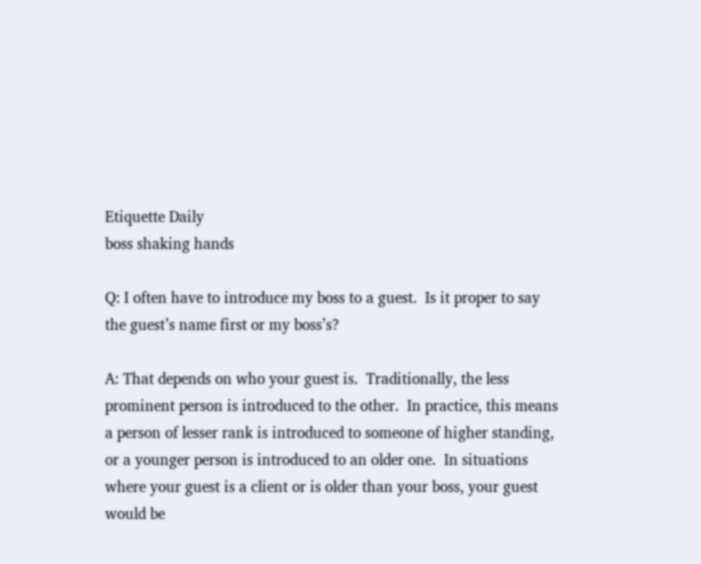Etiquette Daily
boss shaking hands

Q: I often have to introduce my boss to a guest.  Is it proper to say the guest’s name first or my boss’s?

A: That depends on who your guest is.  Traditionally, the less prominent person is introduced to the other.  In practice, this means a person of lesser rank is introduced to someone of higher standing, or a younger person is introduced to an older one.  In situations where your guest is a client or is older than your boss, your guest would be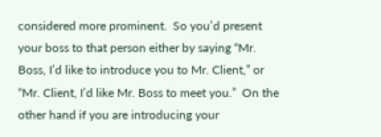considered more prominent.  So you’d present your boss to that person either by saying “Mr. Boss, I’d like to introduce you to Mr. Client,” or “Mr. Client, I’d like Mr. Boss to meet you.”  On the other hand if you are introducing your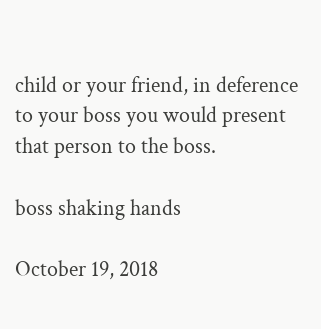child or your friend, in deference to your boss you would present that person to the boss.

boss shaking hands

October 19, 2018